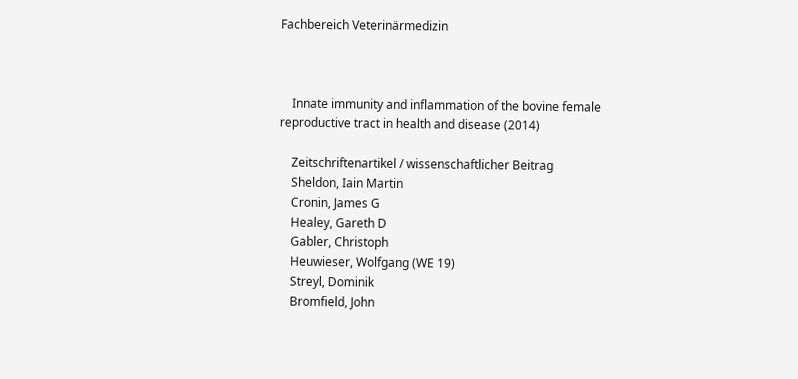Fachbereich Veterinärmedizin



    Innate immunity and inflammation of the bovine female reproductive tract in health and disease (2014)

    Zeitschriftenartikel / wissenschaftlicher Beitrag
    Sheldon, Iain Martin
    Cronin, James G
    Healey, Gareth D
    Gabler, Christoph
    Heuwieser, Wolfgang (WE 19)
    Streyl, Dominik
    Bromfield, John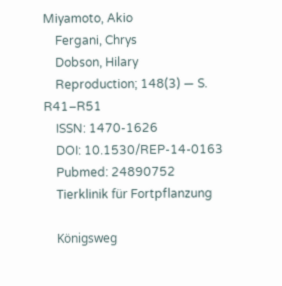Miyamoto, Akio
    Fergani, Chrys
    Dobson, Hilary
    Reproduction; 148(3) — S. R41–R51
    ISSN: 1470-1626
    DOI: 10.1530/REP-14-0163
    Pubmed: 24890752
    Tierklinik für Fortpflanzung

    Königsweg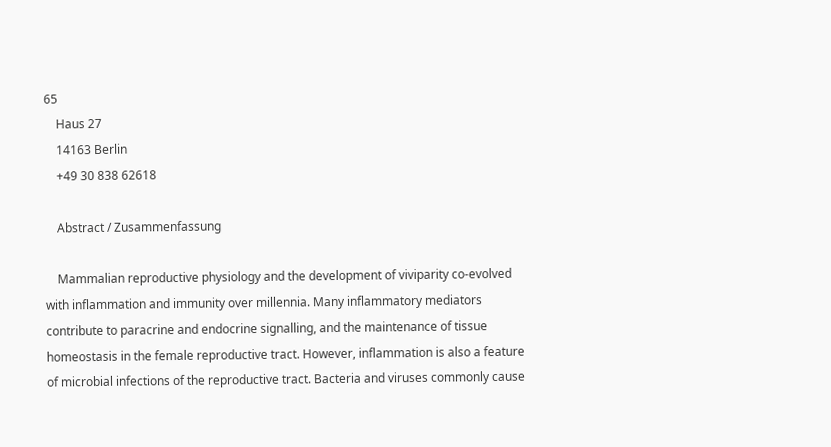65
    Haus 27
    14163 Berlin
    +49 30 838 62618

    Abstract / Zusammenfassung

    Mammalian reproductive physiology and the development of viviparity co-evolved with inflammation and immunity over millennia. Many inflammatory mediators contribute to paracrine and endocrine signalling, and the maintenance of tissue homeostasis in the female reproductive tract. However, inflammation is also a feature of microbial infections of the reproductive tract. Bacteria and viruses commonly cause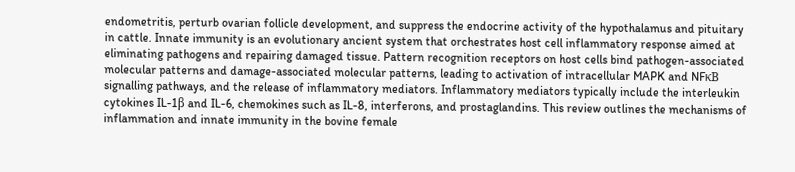endometritis, perturb ovarian follicle development, and suppress the endocrine activity of the hypothalamus and pituitary in cattle. Innate immunity is an evolutionary ancient system that orchestrates host cell inflammatory response aimed at eliminating pathogens and repairing damaged tissue. Pattern recognition receptors on host cells bind pathogen-associated molecular patterns and damage-associated molecular patterns, leading to activation of intracellular MAPK and NFκB signalling pathways, and the release of inflammatory mediators. Inflammatory mediators typically include the interleukin cytokines IL-1β and IL-6, chemokines such as IL-8, interferons, and prostaglandins. This review outlines the mechanisms of inflammation and innate immunity in the bovine female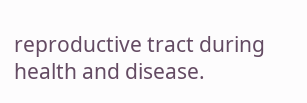reproductive tract during health and disease.